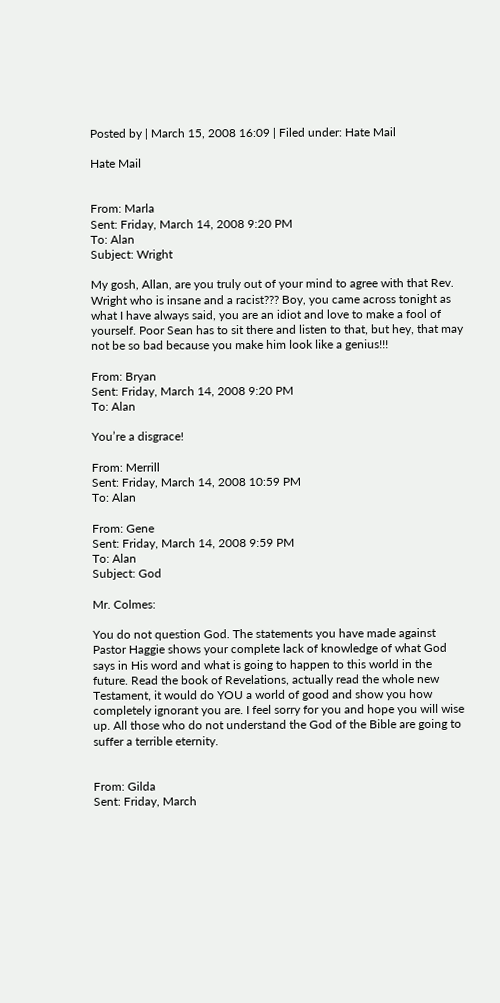Posted by | March 15, 2008 16:09 | Filed under: Hate Mail

Hate Mail


From: Marla
Sent: Friday, March 14, 2008 9:20 PM
To: Alan
Subject: Wright

My gosh, Allan, are you truly out of your mind to agree with that Rev. Wright who is insane and a racist??? Boy, you came across tonight as what I have always said, you are an idiot and love to make a fool of yourself. Poor Sean has to sit there and listen to that, but hey, that may not be so bad because you make him look like a genius!!!

From: Bryan
Sent: Friday, March 14, 2008 9:20 PM
To: Alan

You’re a disgrace!

From: Merrill
Sent: Friday, March 14, 2008 10:59 PM
To: Alan

From: Gene
Sent: Friday, March 14, 2008 9:59 PM
To: Alan
Subject: God

Mr. Colmes:

You do not question God. The statements you have made against Pastor Haggie shows your complete lack of knowledge of what God says in His word and what is going to happen to this world in the future. Read the book of Revelations, actually read the whole new Testament, it would do YOU a world of good and show you how completely ignorant you are. I feel sorry for you and hope you will wise up. All those who do not understand the God of the Bible are going to suffer a terrible eternity.


From: Gilda
Sent: Friday, March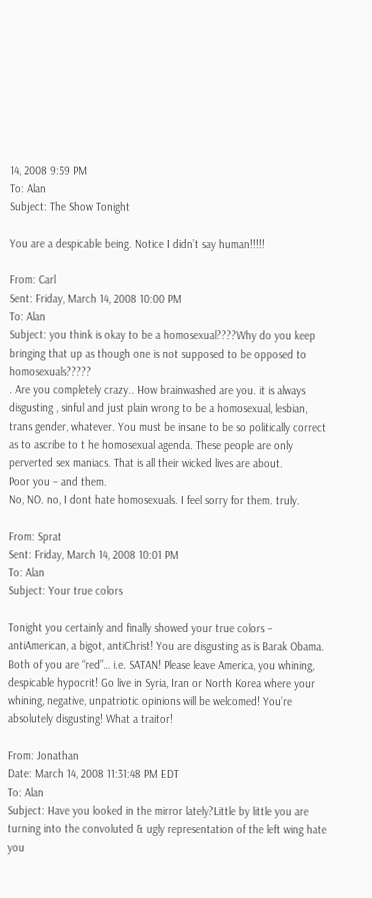14, 2008 9:59 PM
To: Alan
Subject: The Show Tonight

You are a despicable being. Notice I didn’t say human!!!!!

From: Carl
Sent: Friday, March 14, 2008 10:00 PM
To: Alan
Subject: you think is okay to be a homosexual????Why do you keep bringing that up as though one is not supposed to be opposed to homosexuals?????
. Are you completely crazy.. How brainwashed are you. it is always disgusting , sinful and just plain wrong to be a homosexual, lesbian, trans gender, whatever. You must be insane to be so politically correct as to ascribe to t he homosexual agenda. These people are only perverted sex maniacs. That is all their wicked lives are about.
Poor you – and them.
No, NO. no, I dont hate homosexuals. I feel sorry for them. truly.

From: Sprat
Sent: Friday, March 14, 2008 10:01 PM
To: Alan
Subject: Your true colors

Tonight you certainly and finally showed your true colors – antiAmerican, a bigot, antiChrist! You are disgusting as is Barak Obama. Both of you are “red”… i.e. SATAN! Please leave America, you whining, despicable hypocrit! Go live in Syria, Iran or North Korea where your whining, negative, unpatriotic opinions will be welcomed! You’re absolutely disgusting! What a traitor!

From: Jonathan
Date: March 14, 2008 11:31:48 PM EDT
To: Alan
Subject: Have you looked in the mirror lately?Little by little you are turning into the convoluted & ugly representation of the left wing hate you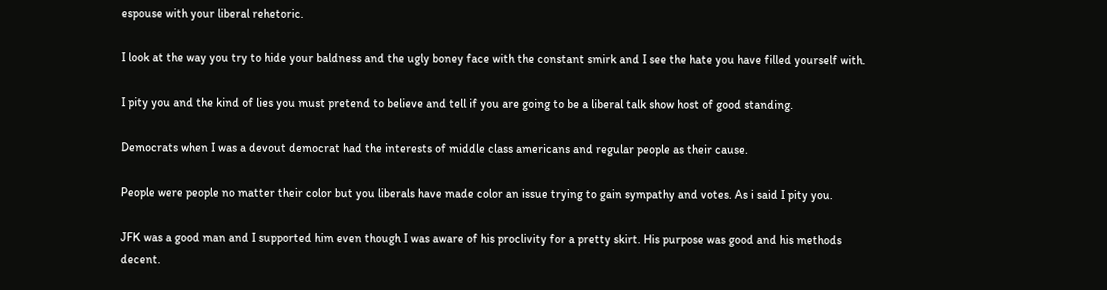espouse with your liberal rehetoric.

I look at the way you try to hide your baldness and the ugly boney face with the constant smirk and I see the hate you have filled yourself with.

I pity you and the kind of lies you must pretend to believe and tell if you are going to be a liberal talk show host of good standing.

Democrats when I was a devout democrat had the interests of middle class americans and regular people as their cause.

People were people no matter their color but you liberals have made color an issue trying to gain sympathy and votes. As i said I pity you.

JFK was a good man and I supported him even though I was aware of his proclivity for a pretty skirt. His purpose was good and his methods decent.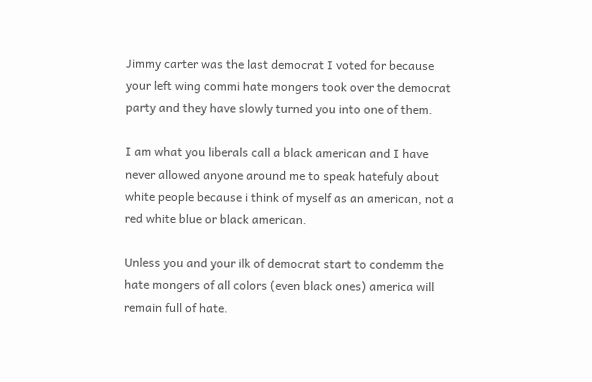Jimmy carter was the last democrat I voted for because your left wing commi hate mongers took over the democrat party and they have slowly turned you into one of them.

I am what you liberals call a black american and I have never allowed anyone around me to speak hatefuly about white people because i think of myself as an american, not a red white blue or black american.

Unless you and your ilk of democrat start to condemm the hate mongers of all colors (even black ones) america will remain full of hate.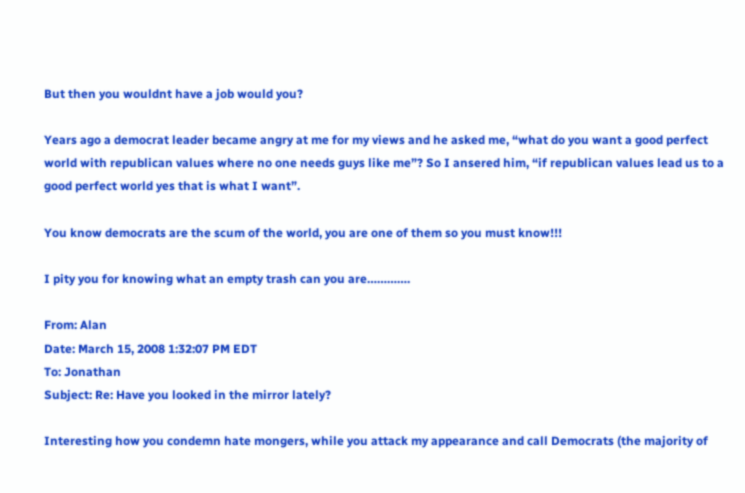But then you wouldnt have a job would you?

Years ago a democrat leader became angry at me for my views and he asked me, “what do you want a good perfect world with republican values where no one needs guys like me”? So I ansered him, “if republican values lead us to a good perfect world yes that is what I want”.

You know democrats are the scum of the world, you are one of them so you must know!!!

I pity you for knowing what an empty trash can you are………….

From: Alan
Date: March 15, 2008 1:32:07 PM EDT
To: Jonathan
Subject: Re: Have you looked in the mirror lately?

Interesting how you condemn hate mongers, while you attack my appearance and call Democrats (the majority of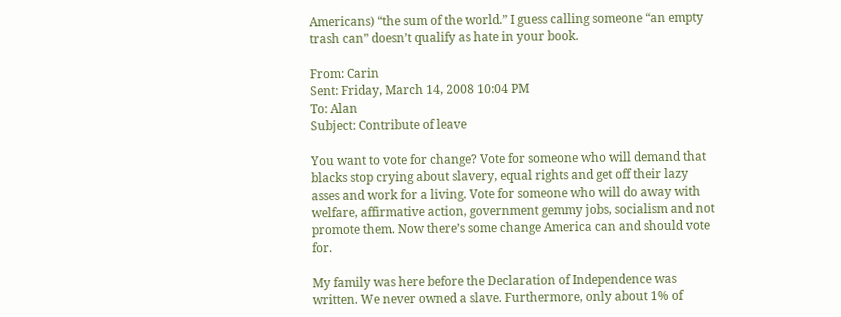Americans) “the sum of the world.” I guess calling someone “an empty trash can” doesn’t qualify as hate in your book.

From: Carin
Sent: Friday, March 14, 2008 10:04 PM
To: Alan
Subject: Contribute of leave

You want to vote for change? Vote for someone who will demand that blacks stop crying about slavery, equal rights and get off their lazy asses and work for a living. Vote for someone who will do away with welfare, affirmative action, government gemmy jobs, socialism and not promote them. Now there’s some change America can and should vote for.

My family was here before the Declaration of Independence was written. We never owned a slave. Furthermore, only about 1% of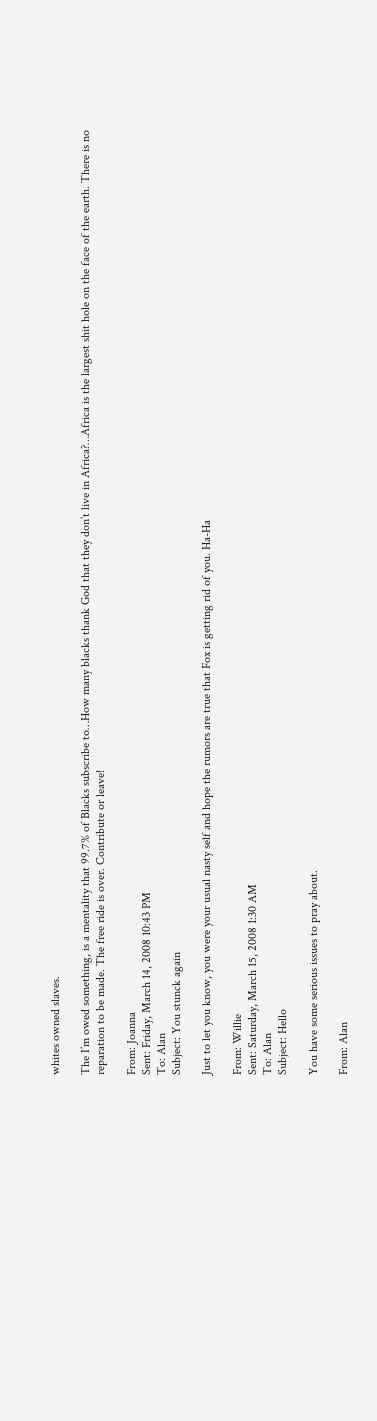whites owned slaves.

The I’m owed something, is a mentality that 99.7% of Blacks subscribe to…How many blacks thank God that they don’t live in Africa?…Africa is the largest shit hole on the face of the earth. There is no reparation to be made. The free ride is over. Contribute or leave!

From: Joanna
Sent: Friday, March 14, 2008 10:43 PM
To: Alan
Subject: You stunck again

Just to let you know, you were your usual nasty self and hope the rumors are true that Fox is getting rid of you. Ha-Ha

From: Willie
Sent: Saturday, March 15, 2008 1:30 AM
To: Alan
Subject: Hello

You have some serious issues to pray about.

From: Alan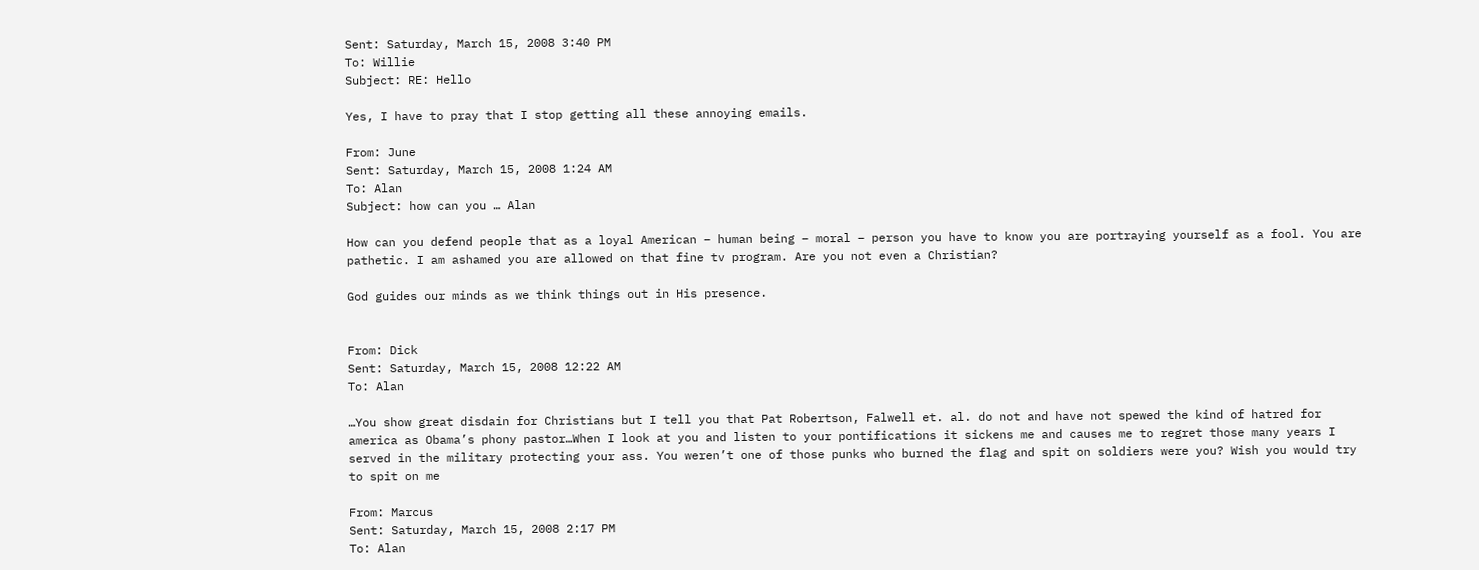Sent: Saturday, March 15, 2008 3:40 PM
To: Willie
Subject: RE: Hello

Yes, I have to pray that I stop getting all these annoying emails.

From: June
Sent: Saturday, March 15, 2008 1:24 AM
To: Alan
Subject: how can you … Alan

How can you defend people that as a loyal American – human being – moral – person you have to know you are portraying yourself as a fool. You are pathetic. I am ashamed you are allowed on that fine tv program. Are you not even a Christian?

God guides our minds as we think things out in His presence.


From: Dick
Sent: Saturday, March 15, 2008 12:22 AM
To: Alan

…You show great disdain for Christians but I tell you that Pat Robertson, Falwell et. al. do not and have not spewed the kind of hatred for america as Obama’s phony pastor…When I look at you and listen to your pontifications it sickens me and causes me to regret those many years I served in the military protecting your ass. You weren’t one of those punks who burned the flag and spit on soldiers were you? Wish you would try to spit on me

From: Marcus
Sent: Saturday, March 15, 2008 2:17 PM
To: Alan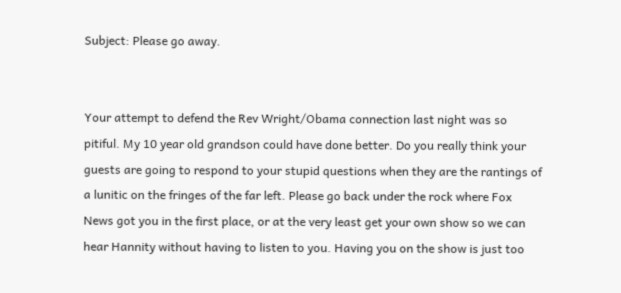Subject: Please go away.


Your attempt to defend the Rev Wright/Obama connection last night was so pitiful. My 10 year old grandson could have done better. Do you really think your guests are going to respond to your stupid questions when they are the rantings of a lunitic on the fringes of the far left. Please go back under the rock where Fox News got you in the first place, or at the very least get your own show so we can hear Hannity without having to listen to you. Having you on the show is just too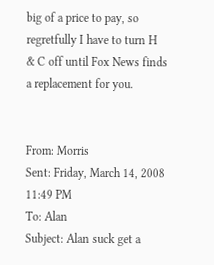big of a price to pay, so regretfully I have to turn H & C off until Fox News finds a replacement for you.


From: Morris
Sent: Friday, March 14, 2008 11:49 PM
To: Alan
Subject: Alan suck get a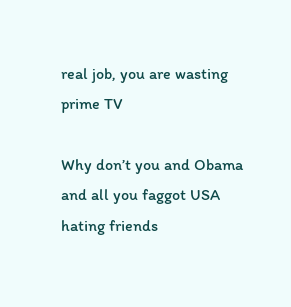real job, you are wasting prime TV

Why don’t you and Obama and all you faggot USA hating friends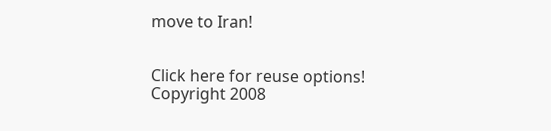move to Iran!


Click here for reuse options!
Copyright 2008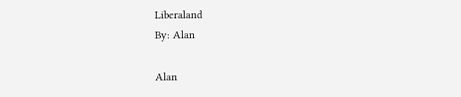Liberaland
By: Alan

Alan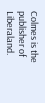Colmes is the publisher of Liberaland.